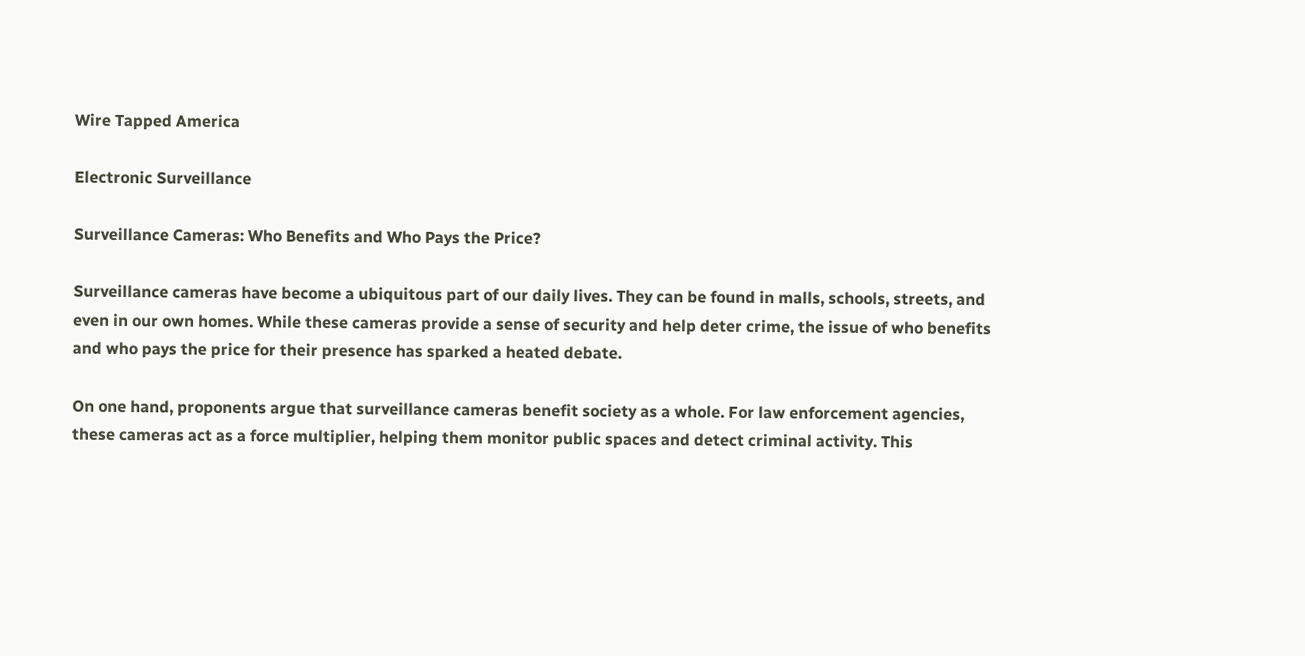Wire Tapped America

Electronic Surveillance

Surveillance Cameras: Who Benefits and Who Pays the Price?

Surveillance cameras have become a ubiquitous part of our daily lives. They can be found in malls, schools, streets, and even in our own homes. While these cameras provide a sense of security and help deter crime, the issue of who benefits and who pays the price for their presence has sparked a heated debate.

On one hand, proponents argue that surveillance cameras benefit society as a whole. For law enforcement agencies, these cameras act as a force multiplier, helping them monitor public spaces and detect criminal activity. This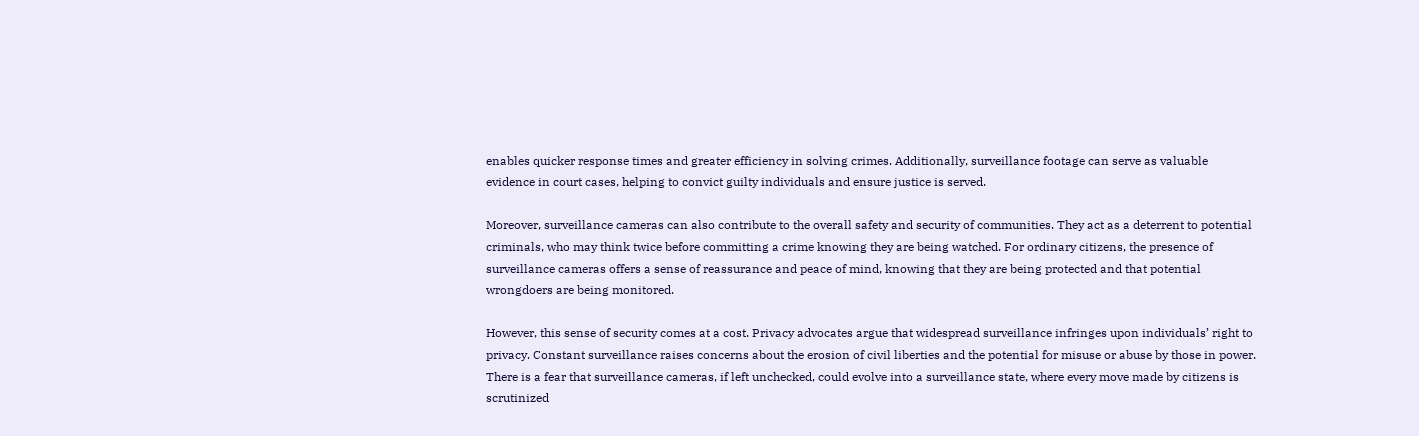enables quicker response times and greater efficiency in solving crimes. Additionally, surveillance footage can serve as valuable evidence in court cases, helping to convict guilty individuals and ensure justice is served.

Moreover, surveillance cameras can also contribute to the overall safety and security of communities. They act as a deterrent to potential criminals, who may think twice before committing a crime knowing they are being watched. For ordinary citizens, the presence of surveillance cameras offers a sense of reassurance and peace of mind, knowing that they are being protected and that potential wrongdoers are being monitored.

However, this sense of security comes at a cost. Privacy advocates argue that widespread surveillance infringes upon individuals’ right to privacy. Constant surveillance raises concerns about the erosion of civil liberties and the potential for misuse or abuse by those in power. There is a fear that surveillance cameras, if left unchecked, could evolve into a surveillance state, where every move made by citizens is scrutinized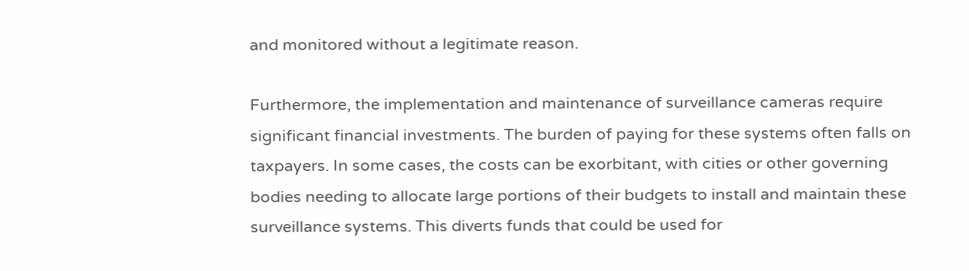and monitored without a legitimate reason.

Furthermore, the implementation and maintenance of surveillance cameras require significant financial investments. The burden of paying for these systems often falls on taxpayers. In some cases, the costs can be exorbitant, with cities or other governing bodies needing to allocate large portions of their budgets to install and maintain these surveillance systems. This diverts funds that could be used for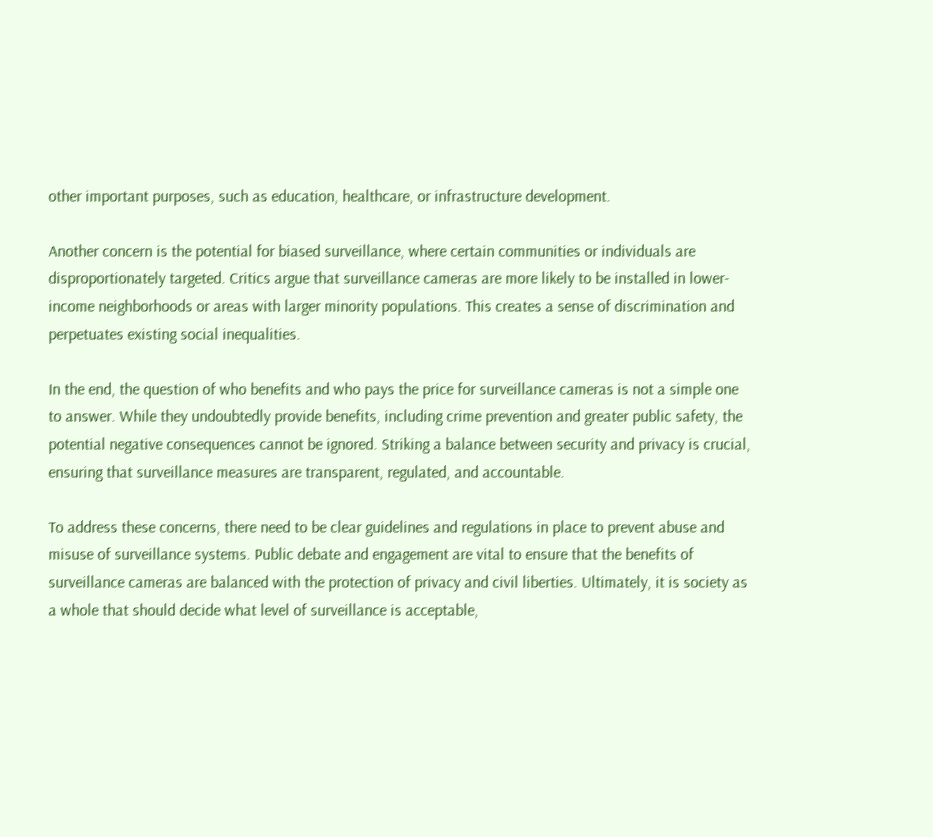other important purposes, such as education, healthcare, or infrastructure development.

Another concern is the potential for biased surveillance, where certain communities or individuals are disproportionately targeted. Critics argue that surveillance cameras are more likely to be installed in lower-income neighborhoods or areas with larger minority populations. This creates a sense of discrimination and perpetuates existing social inequalities.

In the end, the question of who benefits and who pays the price for surveillance cameras is not a simple one to answer. While they undoubtedly provide benefits, including crime prevention and greater public safety, the potential negative consequences cannot be ignored. Striking a balance between security and privacy is crucial, ensuring that surveillance measures are transparent, regulated, and accountable.

To address these concerns, there need to be clear guidelines and regulations in place to prevent abuse and misuse of surveillance systems. Public debate and engagement are vital to ensure that the benefits of surveillance cameras are balanced with the protection of privacy and civil liberties. Ultimately, it is society as a whole that should decide what level of surveillance is acceptable,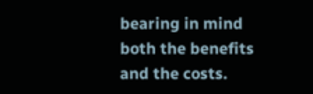bearing in mind both the benefits and the costs.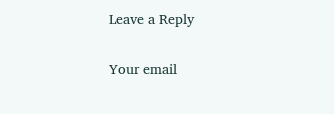Leave a Reply

Your email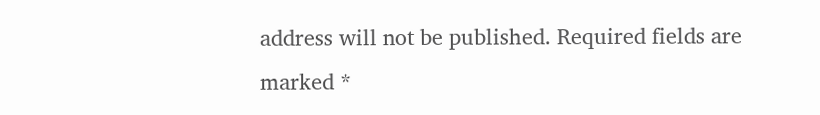address will not be published. Required fields are marked *